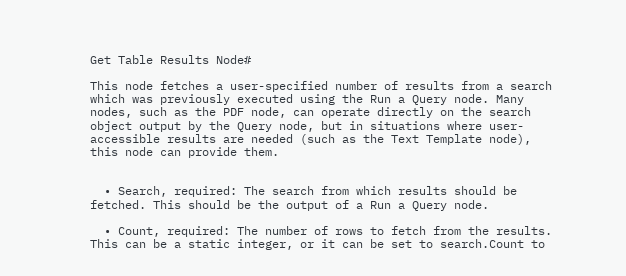Get Table Results Node#

This node fetches a user-specified number of results from a search which was previously executed using the Run a Query node. Many nodes, such as the PDF node, can operate directly on the search object output by the Query node, but in situations where user-accessible results are needed (such as the Text Template node), this node can provide them.


  • Search, required: The search from which results should be fetched. This should be the output of a Run a Query node.

  • Count, required: The number of rows to fetch from the results. This can be a static integer, or it can be set to search.Count to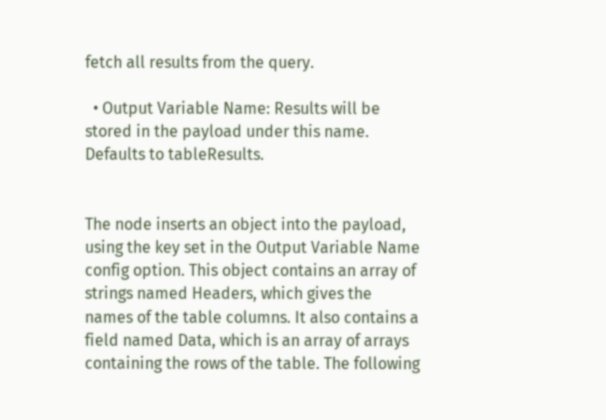fetch all results from the query.

  • Output Variable Name: Results will be stored in the payload under this name. Defaults to tableResults.


The node inserts an object into the payload, using the key set in the Output Variable Name config option. This object contains an array of strings named Headers, which gives the names of the table columns. It also contains a field named Data, which is an array of arrays containing the rows of the table. The following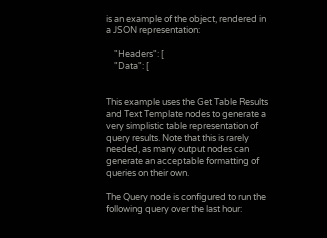is an example of the object, rendered in a JSON representation:

    "Headers": [
    "Data": [


This example uses the Get Table Results and Text Template nodes to generate a very simplistic table representation of query results. Note that this is rarely needed, as many output nodes can generate an acceptable formatting of queries on their own.

The Query node is configured to run the following query over the last hour: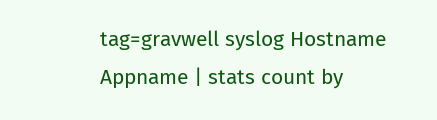tag=gravwell syslog Hostname Appname | stats count by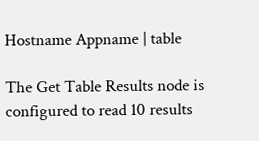Hostname Appname | table

The Get Table Results node is configured to read 10 results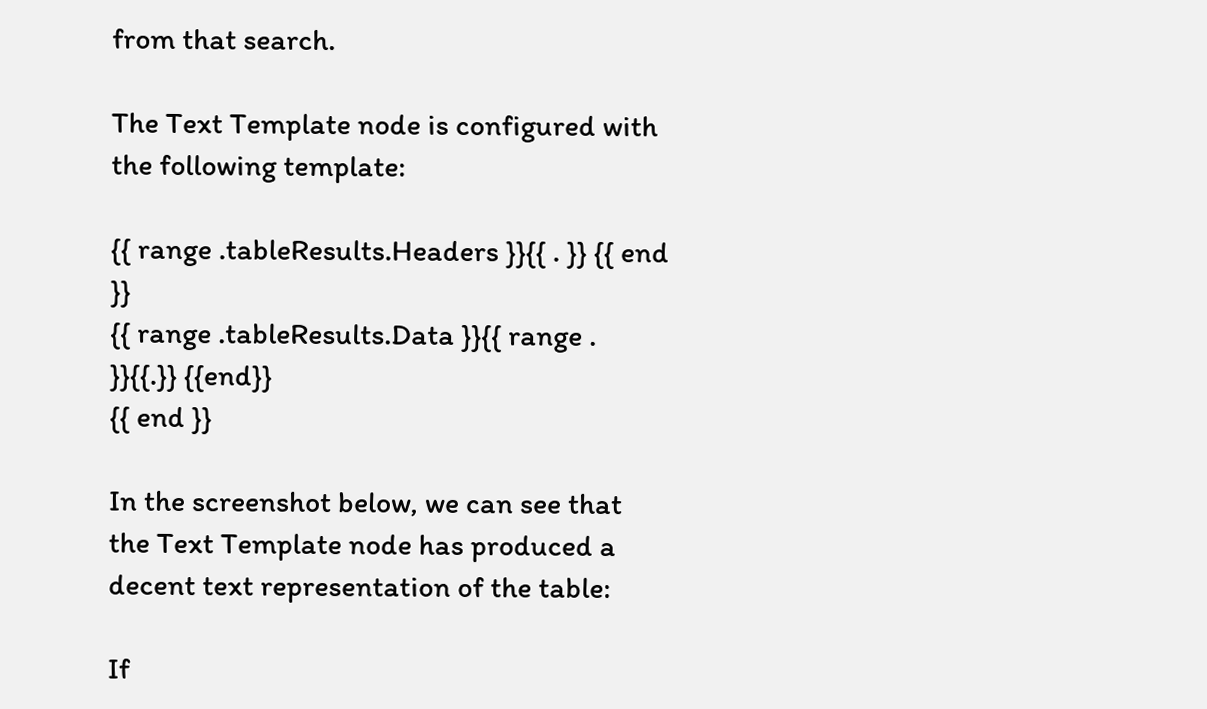from that search.

The Text Template node is configured with the following template:

{{ range .tableResults.Headers }}{{ . }} {{ end }}
{{ range .tableResults.Data }}{{ range . }}{{.}} {{end}}
{{ end }}

In the screenshot below, we can see that the Text Template node has produced a decent text representation of the table:

If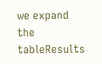we expand the tableResults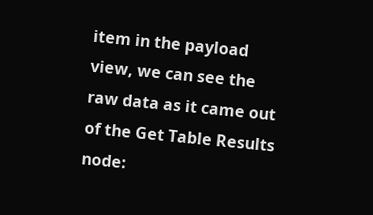item in the payload view, we can see the raw data as it came out of the Get Table Results node: